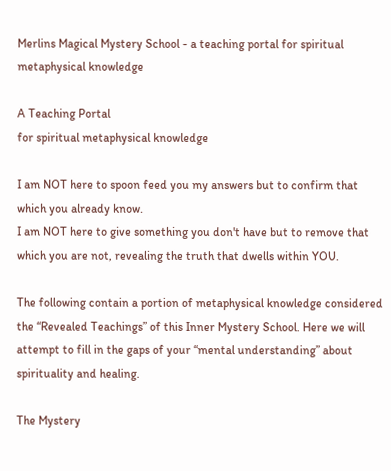Merlins Magical Mystery School - a teaching portal for spiritual metaphysical knowledge

A Teaching Portal
for spiritual metaphysical knowledge

I am NOT here to spoon feed you my answers but to confirm that which you already know.
I am NOT here to give something you don't have but to remove that which you are not, revealing the truth that dwells within YOU.

The following contain a portion of metaphysical knowledge considered the “Revealed Teachings” of this Inner Mystery School. Here we will attempt to fill in the gaps of your “mental understanding” about spirituality and healing.

The Mystery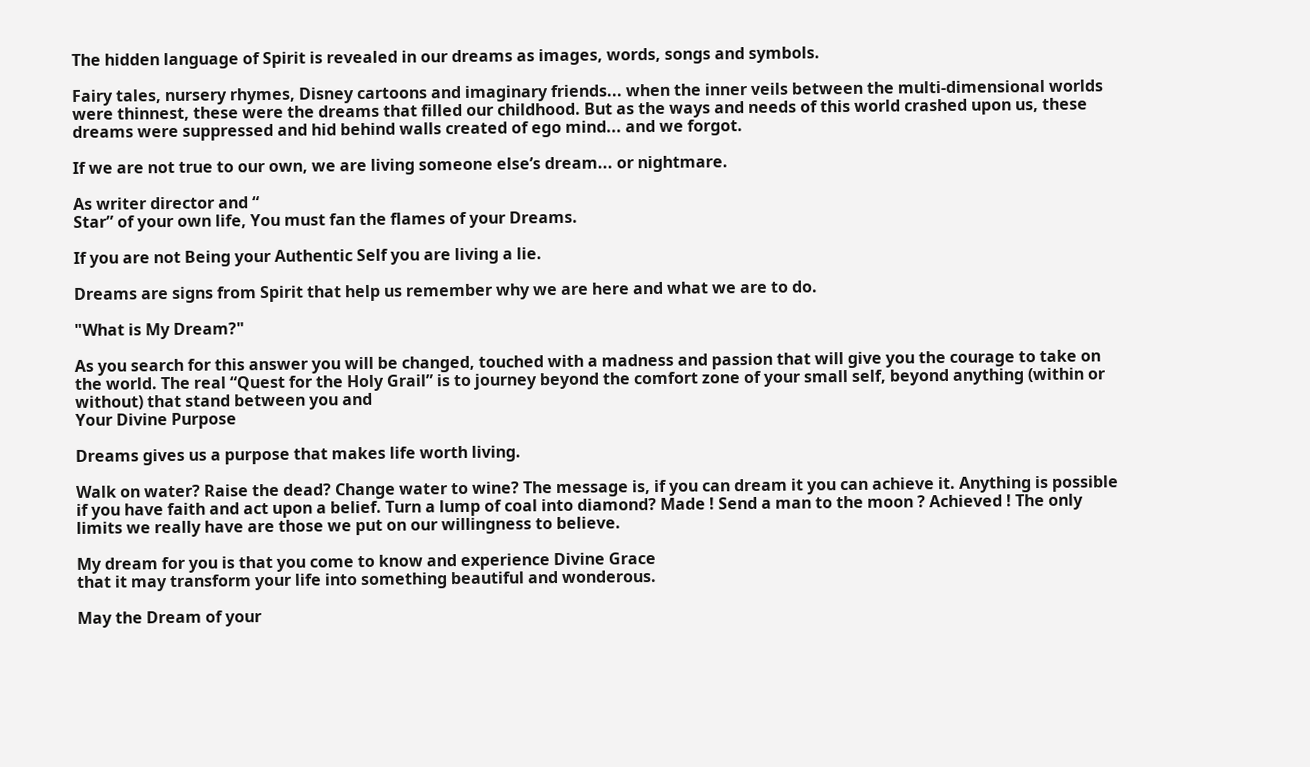The hidden language of Spirit is revealed in our dreams as images, words, songs and symbols.

Fairy tales, nursery rhymes, Disney cartoons and imaginary friends... when the inner veils between the multi-dimensional worlds were thinnest, these were the dreams that filled our childhood. But as the ways and needs of this world crashed upon us, these dreams were suppressed and hid behind walls created of ego mind... and we forgot.

If we are not true to our own, we are living someone else’s dream... or nightmare.

As writer director and “
Star” of your own life, You must fan the flames of your Dreams.

If you are not Being your Authentic Self you are living a lie.

Dreams are signs from Spirit that help us remember why we are here and what we are to do.

"What is My Dream?"

As you search for this answer you will be changed, touched with a madness and passion that will give you the courage to take on the world. The real “Quest for the Holy Grail” is to journey beyond the comfort zone of your small self, beyond anything (within or without) that stand between you and
Your Divine Purpose

Dreams gives us a purpose that makes life worth living.

Walk on water? Raise the dead? Change water to wine? The message is, if you can dream it you can achieve it. Anything is possible if you have faith and act upon a belief. Turn a lump of coal into diamond? Made ! Send a man to the moon ? Achieved ! The only limits we really have are those we put on our willingness to believe.

My dream for you is that you come to know and experience Divine Grace
that it may transform your life into something beautiful and wonderous.

May the Dream of your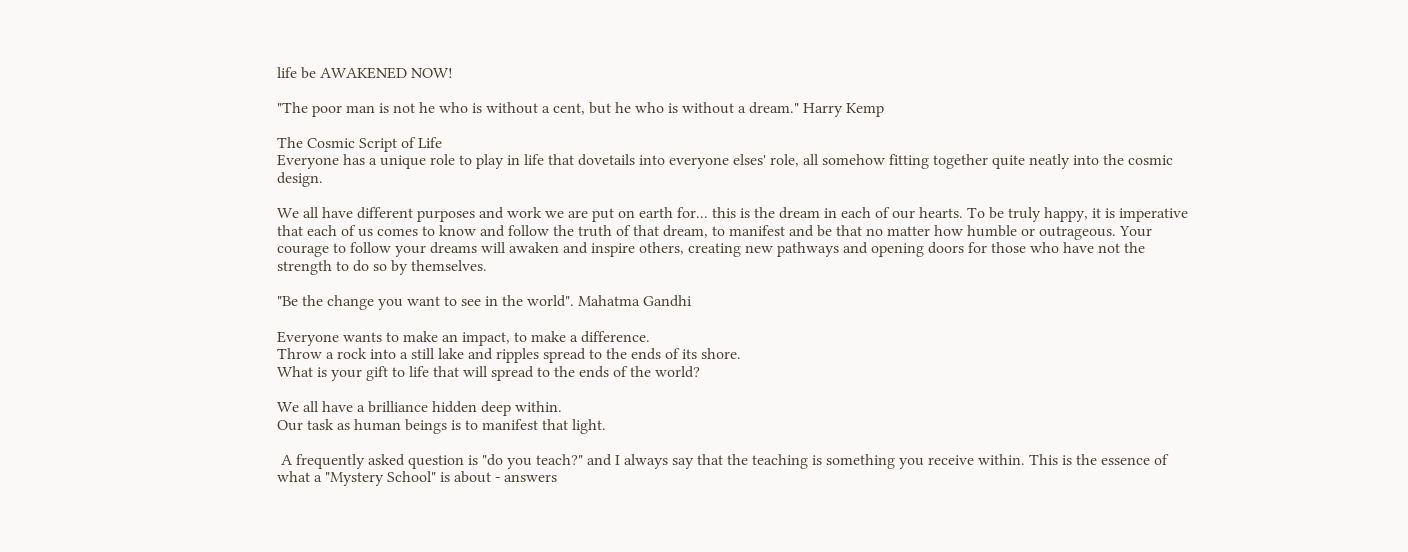life be AWAKENED NOW!

"The poor man is not he who is without a cent, but he who is without a dream." Harry Kemp

The Cosmic Script of Life
Everyone has a unique role to play in life that dovetails into everyone elses' role, all somehow fitting together quite neatly into the cosmic design.

We all have different purposes and work we are put on earth for... this is the dream in each of our hearts. To be truly happy, it is imperative that each of us comes to know and follow the truth of that dream, to manifest and be that no matter how humble or outrageous. Your courage to follow your dreams will awaken and inspire others, creating new pathways and opening doors for those who have not the strength to do so by themselves.

"Be the change you want to see in the world". Mahatma Gandhi

Everyone wants to make an impact, to make a difference.
Throw a rock into a still lake and ripples spread to the ends of its shore.
What is your gift to life that will spread to the ends of the world?

We all have a brilliance hidden deep within.
Our task as human beings is to manifest that light.

 A frequently asked question is "do you teach?" and I always say that the teaching is something you receive within. This is the essence of what a "Mystery School" is about - answers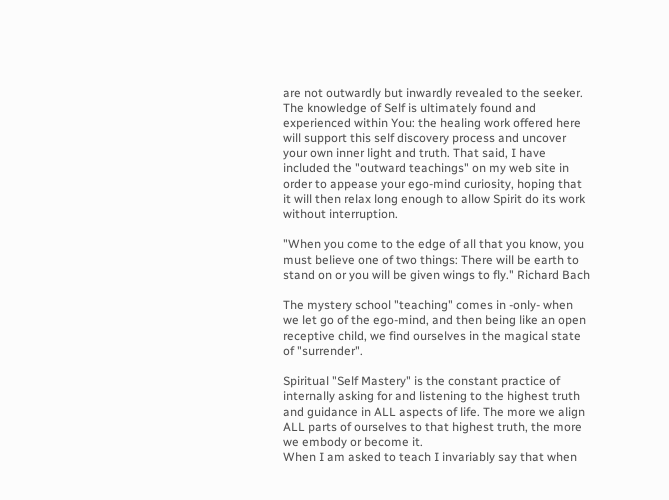are not outwardly but inwardly revealed to the seeker. The knowledge of Self is ultimately found and experienced within You: the healing work offered here will support this self discovery process and uncover your own inner light and truth. That said, I have included the "outward teachings" on my web site in order to appease your ego-mind curiosity, hoping that it will then relax long enough to allow Spirit do its work without interruption.

"When you come to the edge of all that you know, you must believe one of two things: There will be earth to stand on or you will be given wings to fly." Richard Bach

The mystery school "teaching" comes in -only- when we let go of the ego-mind, and then being like an open receptive child, we find ourselves in the magical state of "surrender".

Spiritual "Self Mastery" is the constant practice of internally asking for and listening to the highest truth and guidance in ALL aspects of life. The more we align ALL parts of ourselves to that highest truth, the more we embody or become it.
When I am asked to teach I invariably say that when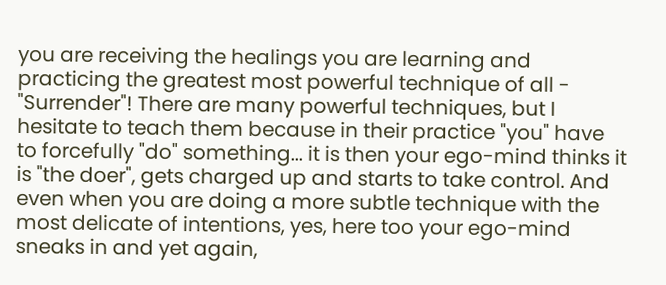you are receiving the healings you are learning and practicing the greatest most powerful technique of all - "Surrender"! There are many powerful techniques, but I hesitate to teach them because in their practice "you" have to forcefully "do" something... it is then your ego-mind thinks it is "the doer", gets charged up and starts to take control. And even when you are doing a more subtle technique with the most delicate of intentions, yes, here too your ego-mind sneaks in and yet again,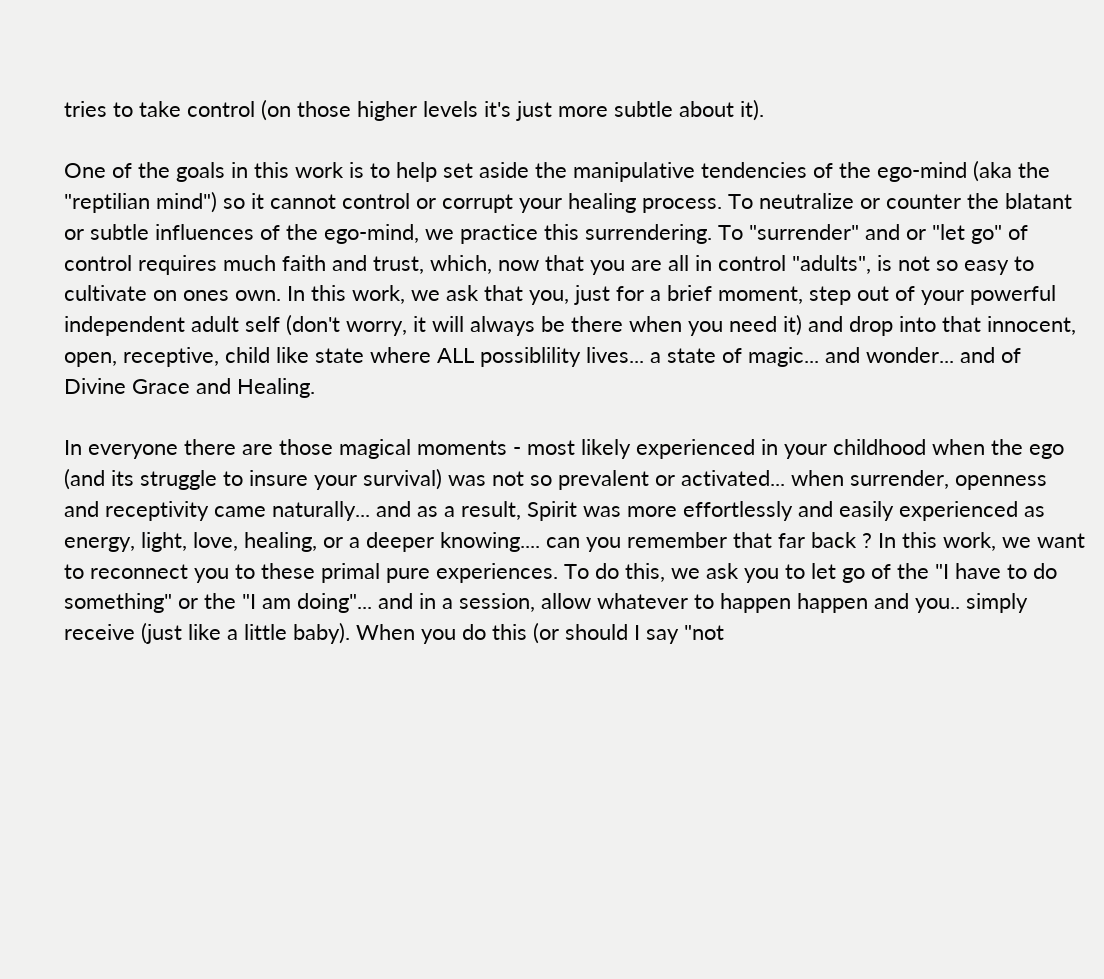tries to take control (on those higher levels it's just more subtle about it).

One of the goals in this work is to help set aside the manipulative tendencies of the ego-mind (aka the "reptilian mind") so it cannot control or corrupt your healing process. To neutralize or counter the blatant or subtle influences of the ego-mind, we practice this surrendering. To "surrender" and or "let go" of control requires much faith and trust, which, now that you are all in control "adults", is not so easy to cultivate on ones own. In this work, we ask that you, just for a brief moment, step out of your powerful independent adult self (don't worry, it will always be there when you need it) and drop into that innocent, open, receptive, child like state where ALL possiblility lives... a state of magic... and wonder... and of Divine Grace and Healing.

In everyone there are those magical moments - most likely experienced in your childhood when the ego (and its struggle to insure your survival) was not so prevalent or activated... when surrender, openness and receptivity came naturally... and as a result, Spirit was more effortlessly and easily experienced as energy, light, love, healing, or a deeper knowing.... can you remember that far back ? In this work, we want to reconnect you to these primal pure experiences. To do this, we ask you to let go of the "I have to do something" or the "I am doing"... and in a session, allow whatever to happen happen and you.. simply receive (just like a little baby). When you do this (or should I say "not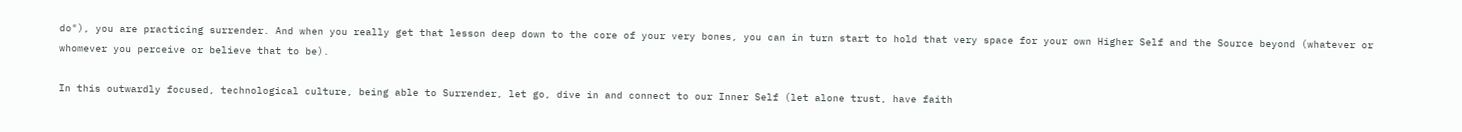do"), you are practicing surrender. And when you really get that lesson deep down to the core of your very bones, you can in turn start to hold that very space for your own Higher Self and the Source beyond (whatever or whomever you perceive or believe that to be).

In this outwardly focused, technological culture, being able to Surrender, let go, dive in and connect to our Inner Self (let alone trust, have faith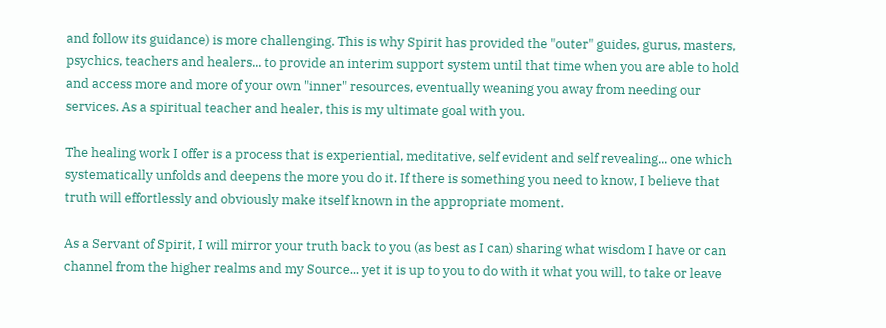and follow its guidance) is more challenging. This is why Spirit has provided the "outer" guides, gurus, masters, psychics, teachers and healers... to provide an interim support system until that time when you are able to hold and access more and more of your own "inner" resources, eventually weaning you away from needing our services. As a spiritual teacher and healer, this is my ultimate goal with you.

The healing work I offer is a process that is experiential, meditative, self evident and self revealing... one which systematically unfolds and deepens the more you do it. If there is something you need to know, I believe that truth will effortlessly and obviously make itself known in the appropriate moment.

As a Servant of Spirit, I will mirror your truth back to you (as best as I can) sharing what wisdom I have or can channel from the higher realms and my Source... yet it is up to you to do with it what you will, to take or leave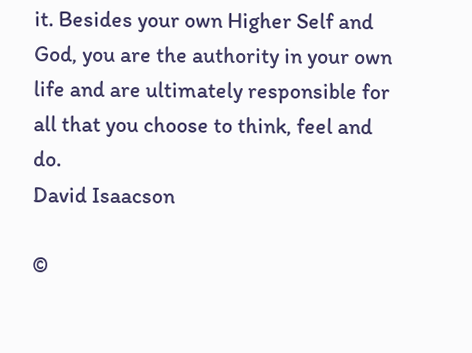it. Besides your own Higher Self and God, you are the authority in your own life and are ultimately responsible for all that you choose to think, feel and do.
David Isaacson

©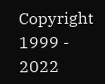Copyright 1999 - 2022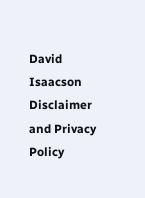David Isaacson
Disclaimer and Privacy Policy